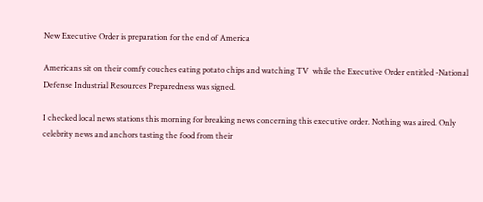New Executive Order is preparation for the end of America

Americans sit on their comfy couches eating potato chips and watching TV  while the Executive Order entitled -National Defense Industrial Resources Preparedness was signed.

I checked local news stations this morning for breaking news concerning this executive order. Nothing was aired. Only celebrity news and anchors tasting the food from their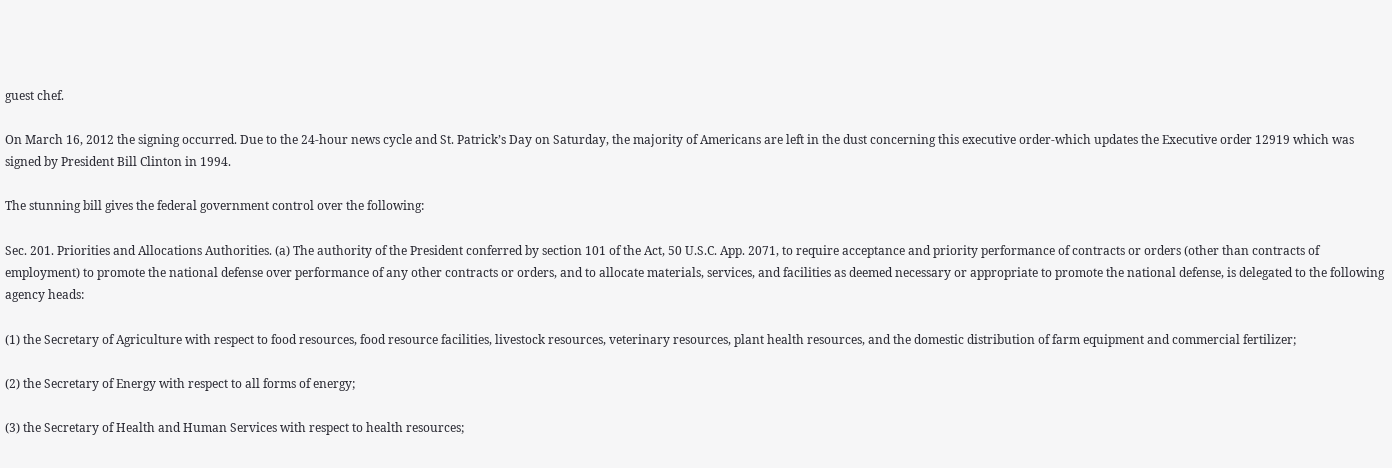guest chef.

On March 16, 2012 the signing occurred. Due to the 24-hour news cycle and St. Patrick’s Day on Saturday, the majority of Americans are left in the dust concerning this executive order-which updates the Executive order 12919 which was signed by President Bill Clinton in 1994.

The stunning bill gives the federal government control over the following:

Sec. 201. Priorities and Allocations Authorities. (a) The authority of the President conferred by section 101 of the Act, 50 U.S.C. App. 2071, to require acceptance and priority performance of contracts or orders (other than contracts of employment) to promote the national defense over performance of any other contracts or orders, and to allocate materials, services, and facilities as deemed necessary or appropriate to promote the national defense, is delegated to the following agency heads:

(1) the Secretary of Agriculture with respect to food resources, food resource facilities, livestock resources, veterinary resources, plant health resources, and the domestic distribution of farm equipment and commercial fertilizer;

(2) the Secretary of Energy with respect to all forms of energy;

(3) the Secretary of Health and Human Services with respect to health resources;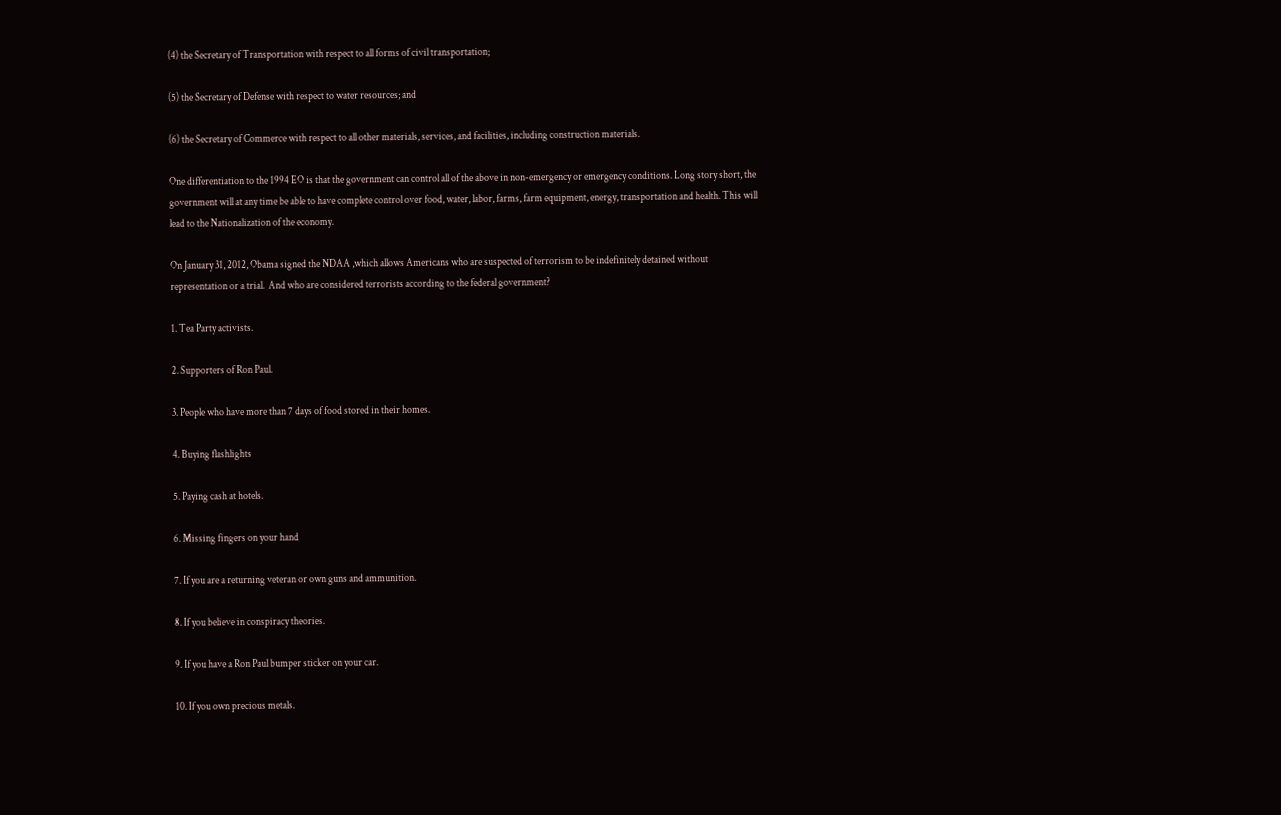(4) the Secretary of Transportation with respect to all forms of civil transportation;

(5) the Secretary of Defense with respect to water resources; and

(6) the Secretary of Commerce with respect to all other materials, services, and facilities, including construction materials.

One differentiation to the 1994 EO is that the government can control all of the above in non-emergency or emergency conditions. Long story short, the government will at any time be able to have complete control over food, water, labor, farms, farm equipment, energy, transportation and health. This will lead to the Nationalization of the economy.

On January 31, 2012, Obama signed the NDAA ,which allows Americans who are suspected of terrorism to be indefinitely detained without representation or a trial.  And who are considered terrorists according to the federal government?

1. Tea Party activists.

2. Supporters of Ron Paul.

3. People who have more than 7 days of food stored in their homes.

4. Buying flashlights

5. Paying cash at hotels.

6. Missing fingers on your hand

7. If you are a returning veteran or own guns and ammunition.

8. If you believe in conspiracy theories.

9. If you have a Ron Paul bumper sticker on your car.

10. If you own precious metals.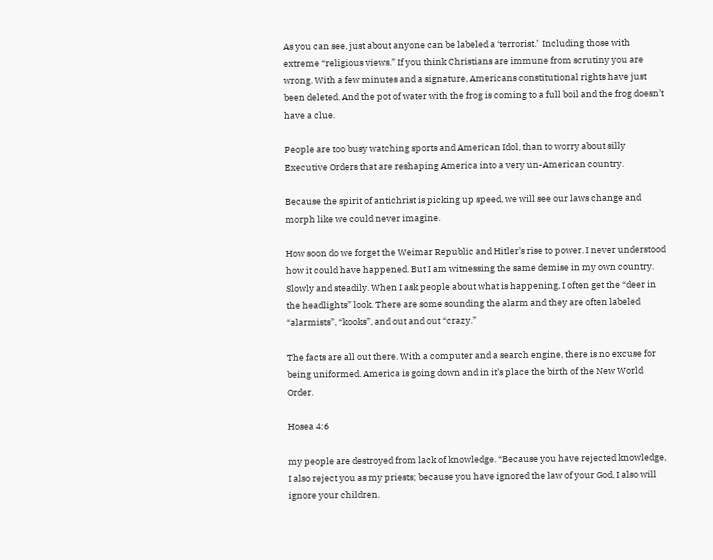As you can see, just about anyone can be labeled a ‘terrorist.’  Including those with extreme “religious views.” If you think Christians are immune from scrutiny you are wrong. With a few minutes and a signature, Americans constitutional rights have just been deleted. And the pot of water with the frog is coming to a full boil and the frog doesn’t have a clue.

People are too busy watching sports and American Idol, than to worry about silly Executive Orders that are reshaping America into a very un-American country.

Because the spirit of antichrist is picking up speed, we will see our laws change and morph like we could never imagine.

How soon do we forget the Weimar Republic and Hitler’s rise to power. I never understood how it could have happened. But I am witnessing the same demise in my own country. Slowly and steadily. When I ask people about what is happening, I often get the “deer in the headlights” look. There are some sounding the alarm and they are often labeled “alarmists”, “kooks”, and out and out “crazy.”

The facts are all out there. With a computer and a search engine, there is no excuse for being uniformed. America is going down and in it’s place the birth of the New World Order.

Hosea 4:6

my people are destroyed from lack of knowledge. “Because you have rejected knowledge, I also reject you as my priests; because you have ignored the law of your God, I also will ignore your children.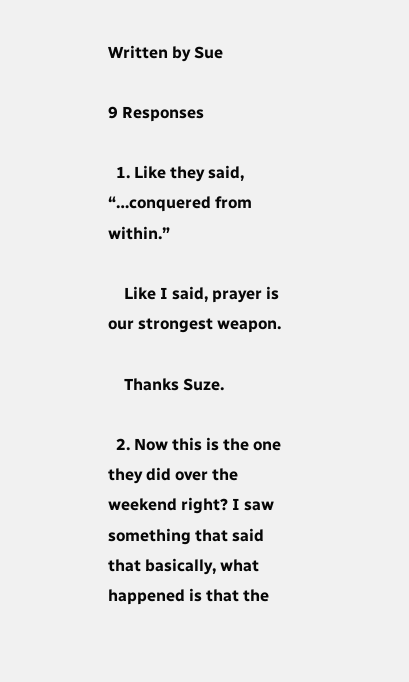Written by Sue

9 Responses

  1. Like they said, “…conquered from within.”

    Like I said, prayer is our strongest weapon.

    Thanks Suze.

  2. Now this is the one they did over the weekend right? I saw something that said that basically, what happened is that the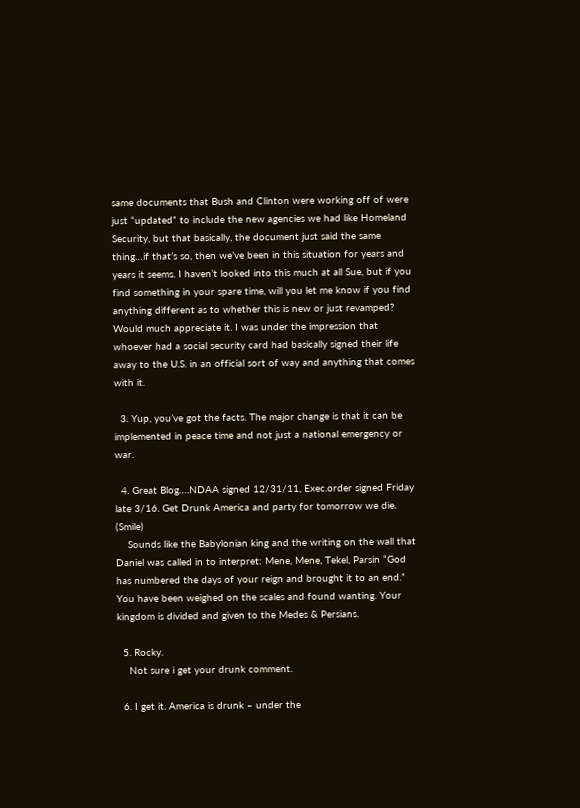same documents that Bush and Clinton were working off of were just “updated” to include the new agencies we had like Homeland Security, but that basically, the document just said the same thing…if that’s so, then we’ve been in this situation for years and years it seems. I haven’t looked into this much at all Sue, but if you find something in your spare time, will you let me know if you find anything different as to whether this is new or just revamped? Would much appreciate it. I was under the impression that whoever had a social security card had basically signed their life away to the U.S. in an official sort of way and anything that comes with it.

  3. Yup, you’ve got the facts. The major change is that it can be implemented in peace time and not just a national emergency or war.

  4. Great Blog….NDAA signed 12/31/11, Exec.order signed Friday late 3/16. Get Drunk America and party for tomorrow we die. (Smile)
    Sounds like the Babylonian king and the writing on the wall that Daniel was called in to interpret: Mene, Mene, Tekel, Parsin “God has numbered the days of your reign and brought it to an end.” You have been weighed on the scales and found wanting. Your kingdom is divided and given to the Medes & Persians.

  5. Rocky.
    Not sure i get your drunk comment.

  6. I get it. America is drunk – under the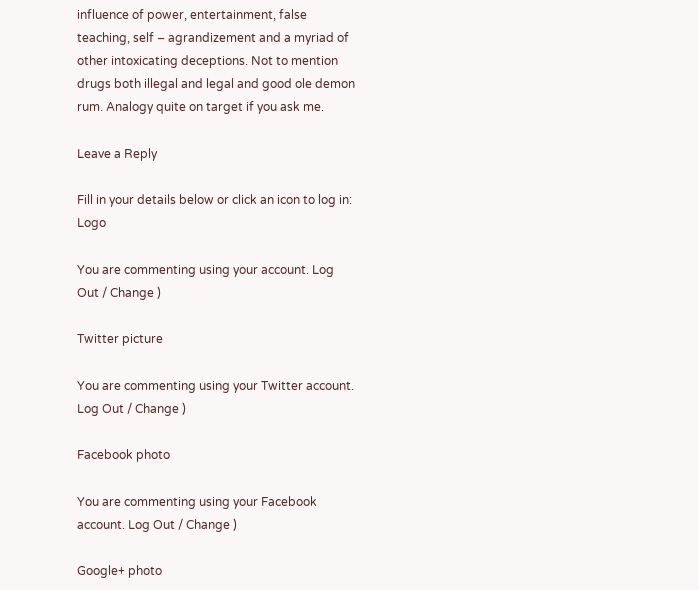influence of power, entertainment, false teaching, self – agrandizement and a myriad of other intoxicating deceptions. Not to mention drugs both illegal and legal and good ole demon rum. Analogy quite on target if you ask me.

Leave a Reply

Fill in your details below or click an icon to log in: Logo

You are commenting using your account. Log Out / Change )

Twitter picture

You are commenting using your Twitter account. Log Out / Change )

Facebook photo

You are commenting using your Facebook account. Log Out / Change )

Google+ photo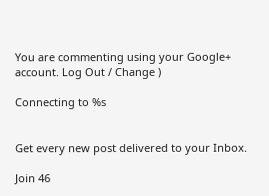You are commenting using your Google+ account. Log Out / Change )

Connecting to %s


Get every new post delivered to your Inbox.

Join 46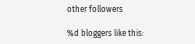other followers

%d bloggers like this: